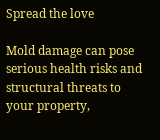Spread the love

Mold damage can pose serious health risks and structural threats to your property,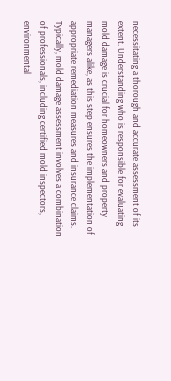necessitating a thorough and accurate assessment of its extent. Understanding who is responsible for evaluating mold damage is crucial for homeowners and property managers alike, as this step ensures the implementation of appropriate remediation measures and insurance claims. Typically, mold damage assessment involves a combination of professionals, including certified mold inspectors, environmental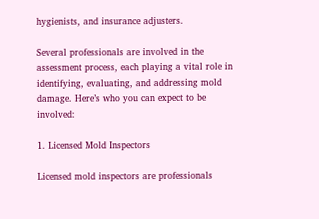hygienists, and insurance adjusters.

Several professionals are involved in the assessment process, each playing a vital role in identifying, evaluating, and addressing mold damage. Here’s who you can expect to be involved:

1. Licensed Mold Inspectors

Licensed mold inspectors are professionals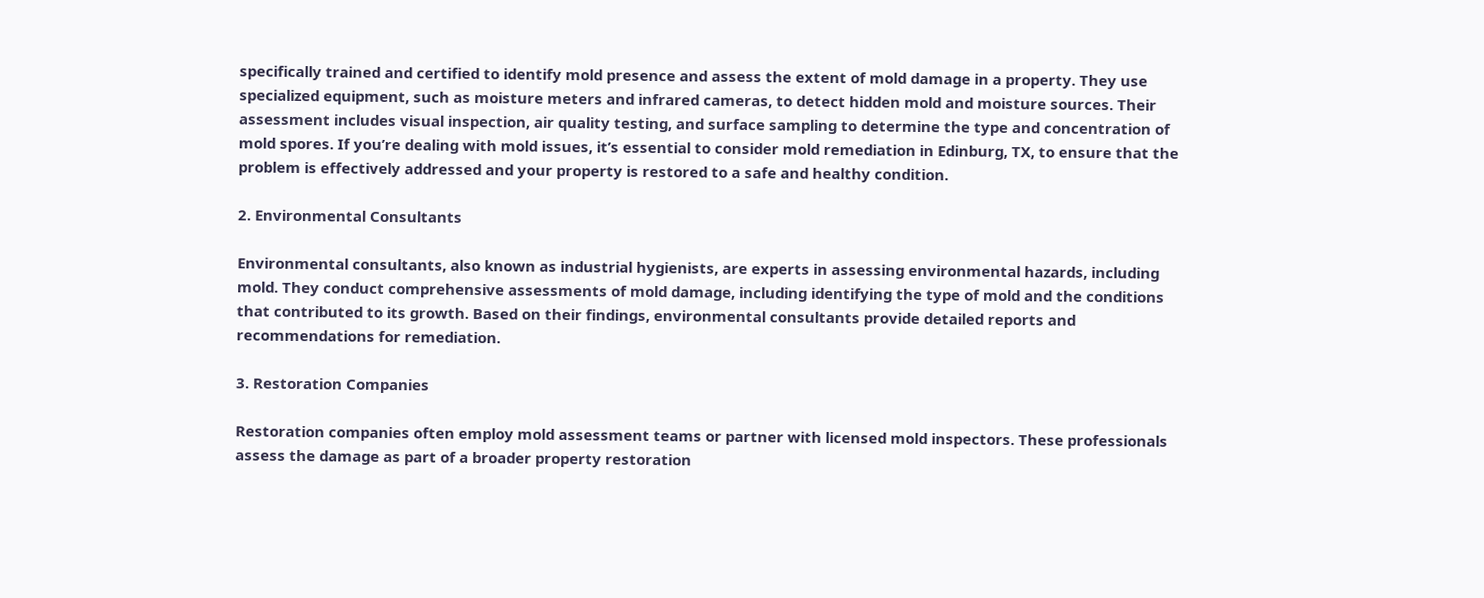specifically trained and certified to identify mold presence and assess the extent of mold damage in a property. They use specialized equipment, such as moisture meters and infrared cameras, to detect hidden mold and moisture sources. Their assessment includes visual inspection, air quality testing, and surface sampling to determine the type and concentration of mold spores. If you’re dealing with mold issues, it’s essential to consider mold remediation in Edinburg, TX, to ensure that the problem is effectively addressed and your property is restored to a safe and healthy condition.

2. Environmental Consultants

Environmental consultants, also known as industrial hygienists, are experts in assessing environmental hazards, including mold. They conduct comprehensive assessments of mold damage, including identifying the type of mold and the conditions that contributed to its growth. Based on their findings, environmental consultants provide detailed reports and recommendations for remediation.

3. Restoration Companies

Restoration companies often employ mold assessment teams or partner with licensed mold inspectors. These professionals assess the damage as part of a broader property restoration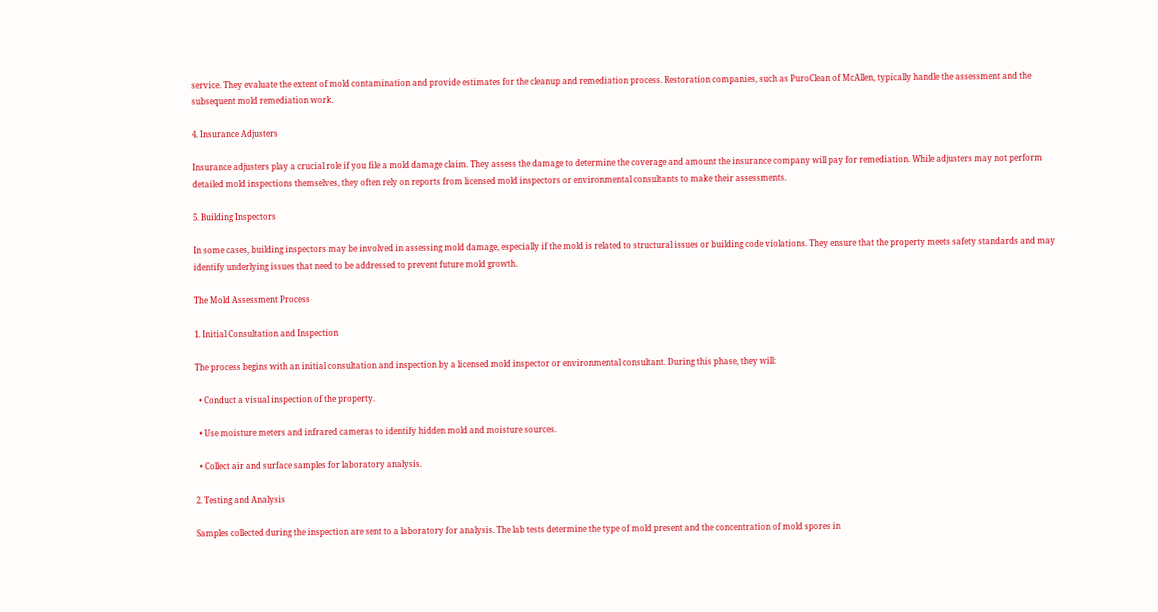service. They evaluate the extent of mold contamination and provide estimates for the cleanup and remediation process. Restoration companies, such as PuroClean of McAllen, typically handle the assessment and the subsequent mold remediation work.

4. Insurance Adjusters

Insurance adjusters play a crucial role if you file a mold damage claim. They assess the damage to determine the coverage and amount the insurance company will pay for remediation. While adjusters may not perform detailed mold inspections themselves, they often rely on reports from licensed mold inspectors or environmental consultants to make their assessments.

5. Building Inspectors

In some cases, building inspectors may be involved in assessing mold damage, especially if the mold is related to structural issues or building code violations. They ensure that the property meets safety standards and may identify underlying issues that need to be addressed to prevent future mold growth.

The Mold Assessment Process

1. Initial Consultation and Inspection

The process begins with an initial consultation and inspection by a licensed mold inspector or environmental consultant. During this phase, they will:

  • Conduct a visual inspection of the property.

  • Use moisture meters and infrared cameras to identify hidden mold and moisture sources.

  • Collect air and surface samples for laboratory analysis.

2. Testing and Analysis

Samples collected during the inspection are sent to a laboratory for analysis. The lab tests determine the type of mold present and the concentration of mold spores in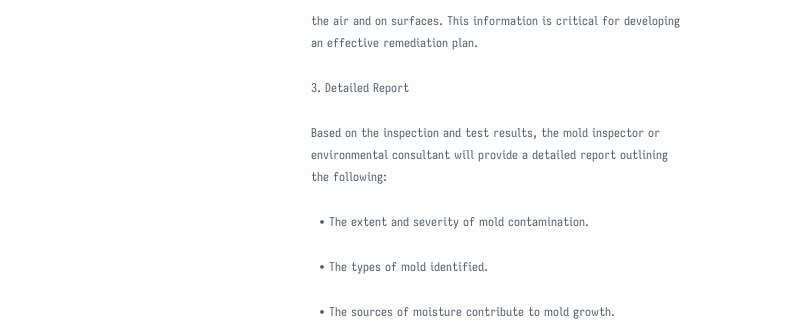the air and on surfaces. This information is critical for developing an effective remediation plan.

3. Detailed Report

Based on the inspection and test results, the mold inspector or environmental consultant will provide a detailed report outlining the following:

  • The extent and severity of mold contamination.

  • The types of mold identified.

  • The sources of moisture contribute to mold growth.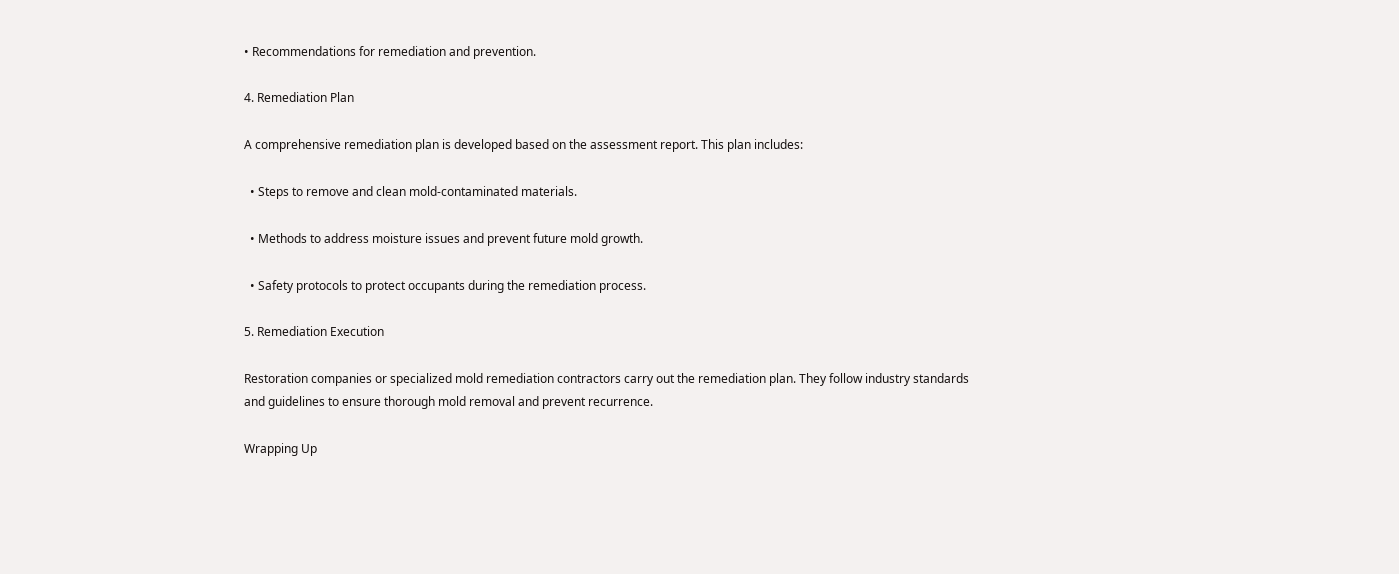• Recommendations for remediation and prevention.

4. Remediation Plan

A comprehensive remediation plan is developed based on the assessment report. This plan includes:

  • Steps to remove and clean mold-contaminated materials.

  • Methods to address moisture issues and prevent future mold growth.

  • Safety protocols to protect occupants during the remediation process.

5. Remediation Execution

Restoration companies or specialized mold remediation contractors carry out the remediation plan. They follow industry standards and guidelines to ensure thorough mold removal and prevent recurrence.

Wrapping Up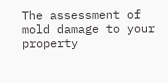The assessment of mold damage to your property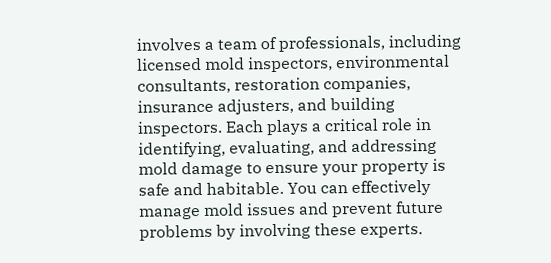involves a team of professionals, including licensed mold inspectors, environmental consultants, restoration companies, insurance adjusters, and building inspectors. Each plays a critical role in identifying, evaluating, and addressing mold damage to ensure your property is safe and habitable. You can effectively manage mold issues and prevent future problems by involving these experts.